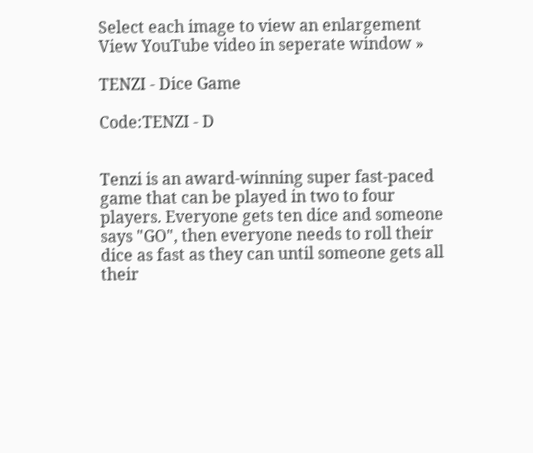Select each image to view an enlargement
View YouTube video in seperate window »

TENZI - Dice Game

Code:TENZI - D


Tenzi is an award-winning super fast-paced game that can be played in two to four players. Everyone gets ten dice and someone says "GO", then everyone needs to roll their dice as fast as they can until someone gets all their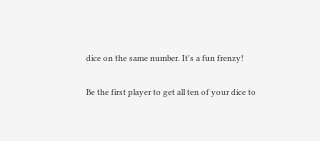dice on the same number. It's a fun frenzy!

Be the first player to get all ten of your dice to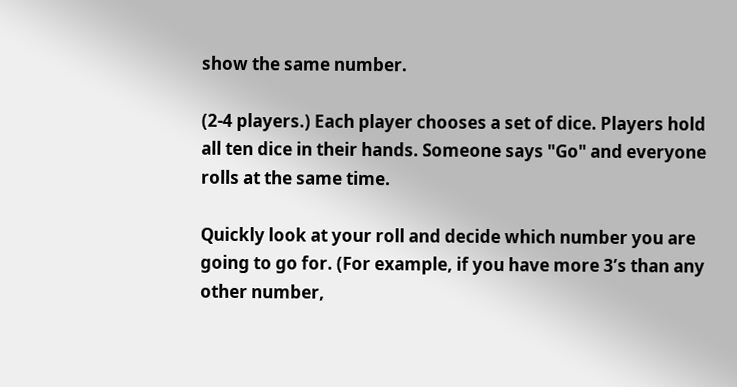show the same number.

(2-4 players.) Each player chooses a set of dice. Players hold all ten dice in their hands. Someone says "Go" and everyone rolls at the same time.

Quickly look at your roll and decide which number you are going to go for. (For example, if you have more 3’s than any other number,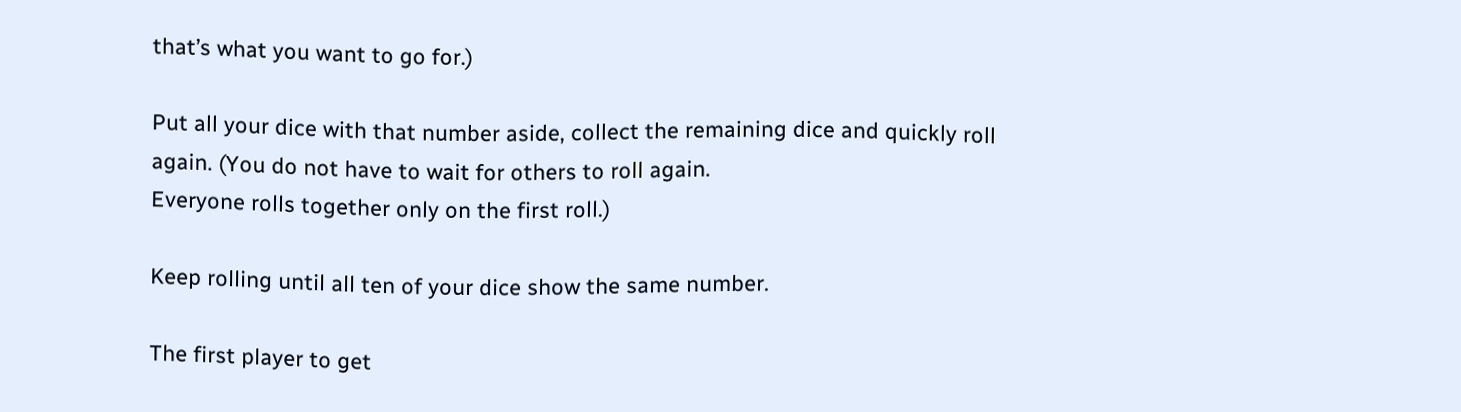that’s what you want to go for.)

Put all your dice with that number aside, collect the remaining dice and quickly roll again. (You do not have to wait for others to roll again.
Everyone rolls together only on the first roll.)

Keep rolling until all ten of your dice show the same number.

The first player to get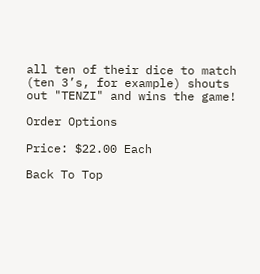all ten of their dice to match (ten 3’s, for example) shouts out "TENZI" and wins the game!

Order Options

Price: $22.00 Each

Back To Top